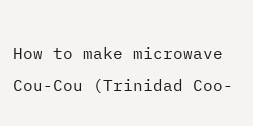How to make microwave Cou-Cou (Trinidad Coo-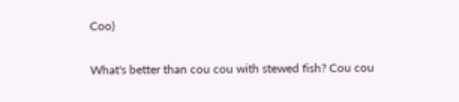Coo)

What's better than cou cou with stewed fish? Cou cou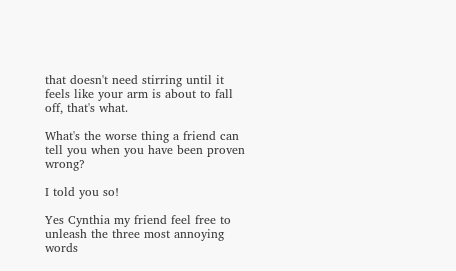that doesn't need stirring until it feels like your arm is about to fall off, that's what.

What's the worse thing a friend can tell you when you have been proven wrong?

I told you so!

Yes Cynthia my friend feel free to unleash the three most annoying words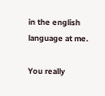in the english language at me.

You really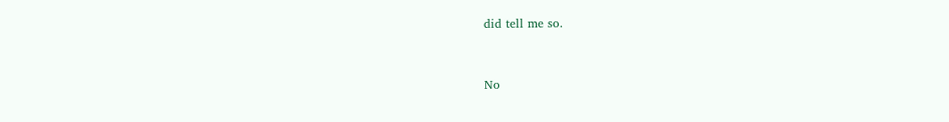did tell me so.


No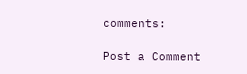comments:

Post a Comment